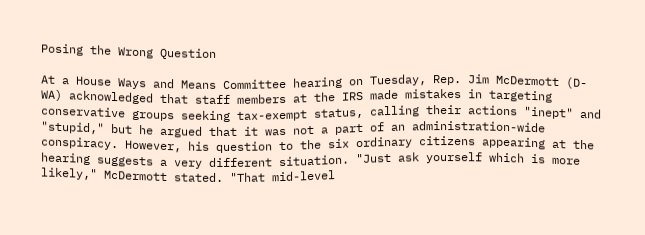Posing the Wrong Question

At a House Ways and Means Committee hearing on Tuesday, Rep. Jim McDermott (D-WA) acknowledged that staff members at the IRS made mistakes in targeting conservative groups seeking tax-exempt status, calling their actions "inept" and "stupid," but he argued that it was not a part of an administration-wide conspiracy. However, his question to the six ordinary citizens appearing at the hearing suggests a very different situation. "Just ask yourself which is more likely," McDermott stated. "That mid-level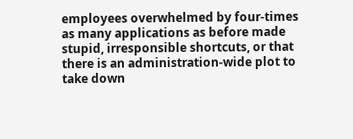employees overwhelmed by four-times as many applications as before made stupid, irresponsible shortcuts, or that there is an administration-wide plot to take down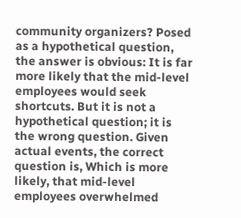community organizers? Posed as a hypothetical question, the answer is obvious: It is far more likely that the mid-level employees would seek shortcuts. But it is not a hypothetical question; it is the wrong question. Given actual events, the correct question is, Which is more likely, that mid-level employees overwhelmed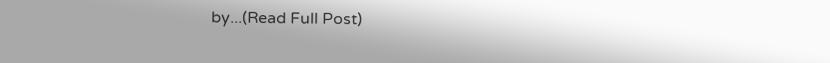by...(Read Full Post)